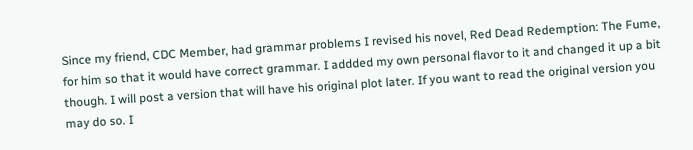Since my friend, CDC Member, had grammar problems I revised his novel, Red Dead Redemption: The Fume, for him so that it would have correct grammar. I addded my own personal flavor to it and changed it up a bit though. I will post a version that will have his original plot later. If you want to read the original version you may do so. I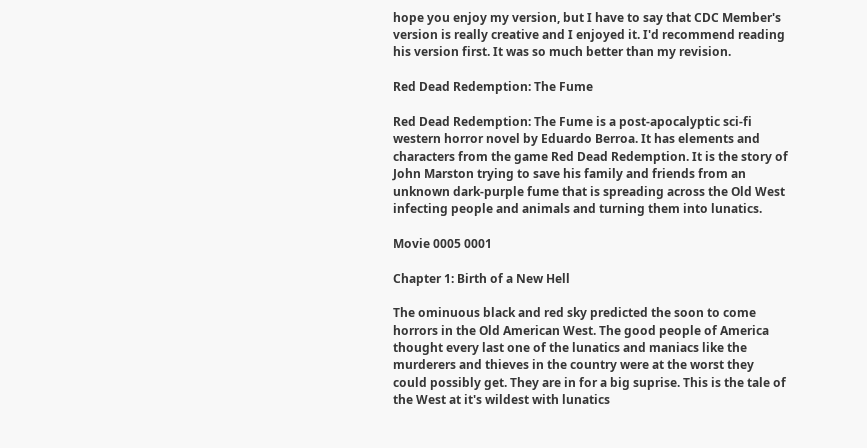hope you enjoy my version, but I have to say that CDC Member's version is really creative and I enjoyed it. I'd recommend reading his version first. It was so much better than my revision.

Red Dead Redemption: The Fume

Red Dead Redemption: The Fume is a post-apocalyptic sci-fi western horror novel by Eduardo Berroa. It has elements and characters from the game Red Dead Redemption. It is the story of John Marston trying to save his family and friends from an unknown dark-purple fume that is spreading across the Old West infecting people and animals and turning them into lunatics.

Movie 0005 0001

Chapter 1: Birth of a New Hell

The ominuous black and red sky predicted the soon to come horrors in the Old American West. The good people of America thought every last one of the lunatics and maniacs like the murderers and thieves in the country were at the worst they could possibly get. They are in for a big suprise. This is the tale of the West at it's wildest with lunatics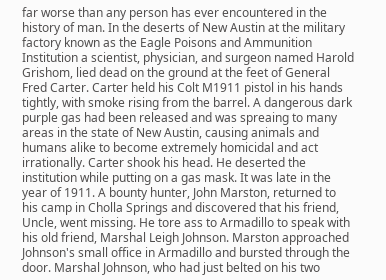far worse than any person has ever encountered in the history of man. In the deserts of New Austin at the military factory known as the Eagle Poisons and Ammunition Institution a scientist, physician, and surgeon named Harold Grishom, lied dead on the ground at the feet of General Fred Carter. Carter held his Colt M1911 pistol in his hands tightly, with smoke rising from the barrel. A dangerous dark purple gas had been released and was spreaing to many areas in the state of New Austin, causing animals and humans alike to become extremely homicidal and act irrationally. Carter shook his head. He deserted the institution while putting on a gas mask. It was late in the year of 1911. A bounty hunter, John Marston, returned to his camp in Cholla Springs and discovered that his friend, Uncle, went missing. He tore ass to Armadillo to speak with his old friend, Marshal Leigh Johnson. Marston approached Johnson's small office in Armadillo and bursted through the door. Marshal Johnson, who had just belted on his two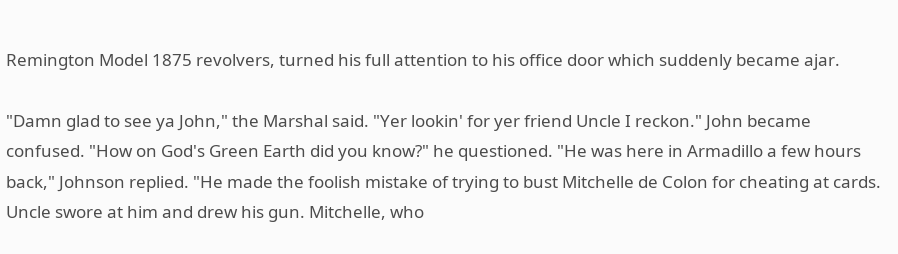Remington Model 1875 revolvers, turned his full attention to his office door which suddenly became ajar.

"Damn glad to see ya John," the Marshal said. "Yer lookin' for yer friend Uncle I reckon." John became confused. "How on God's Green Earth did you know?" he questioned. "He was here in Armadillo a few hours back," Johnson replied. "He made the foolish mistake of trying to bust Mitchelle de Colon for cheating at cards. Uncle swore at him and drew his gun. Mitchelle, who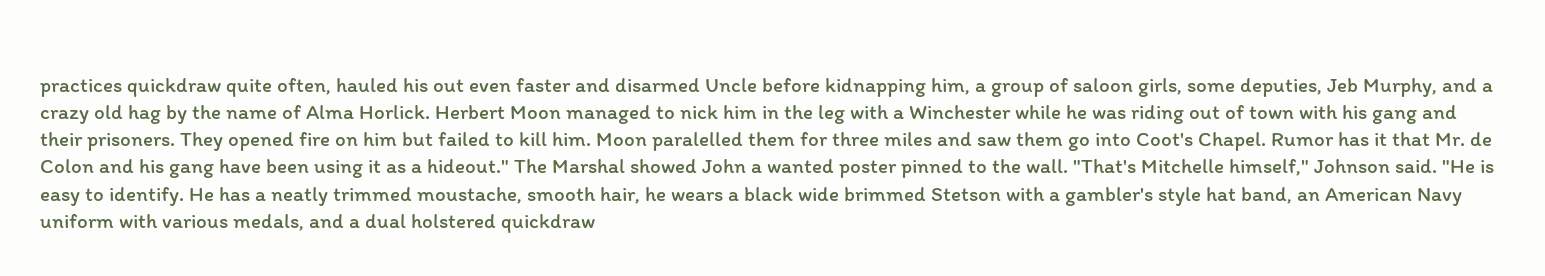practices quickdraw quite often, hauled his out even faster and disarmed Uncle before kidnapping him, a group of saloon girls, some deputies, Jeb Murphy, and a crazy old hag by the name of Alma Horlick. Herbert Moon managed to nick him in the leg with a Winchester while he was riding out of town with his gang and their prisoners. They opened fire on him but failed to kill him. Moon paralelled them for three miles and saw them go into Coot's Chapel. Rumor has it that Mr. de Colon and his gang have been using it as a hideout." The Marshal showed John a wanted poster pinned to the wall. "That's Mitchelle himself," Johnson said. "He is easy to identify. He has a neatly trimmed moustache, smooth hair, he wears a black wide brimmed Stetson with a gambler's style hat band, an American Navy uniform with various medals, and a dual holstered quickdraw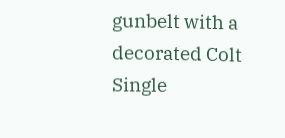gunbelt with a decorated Colt Single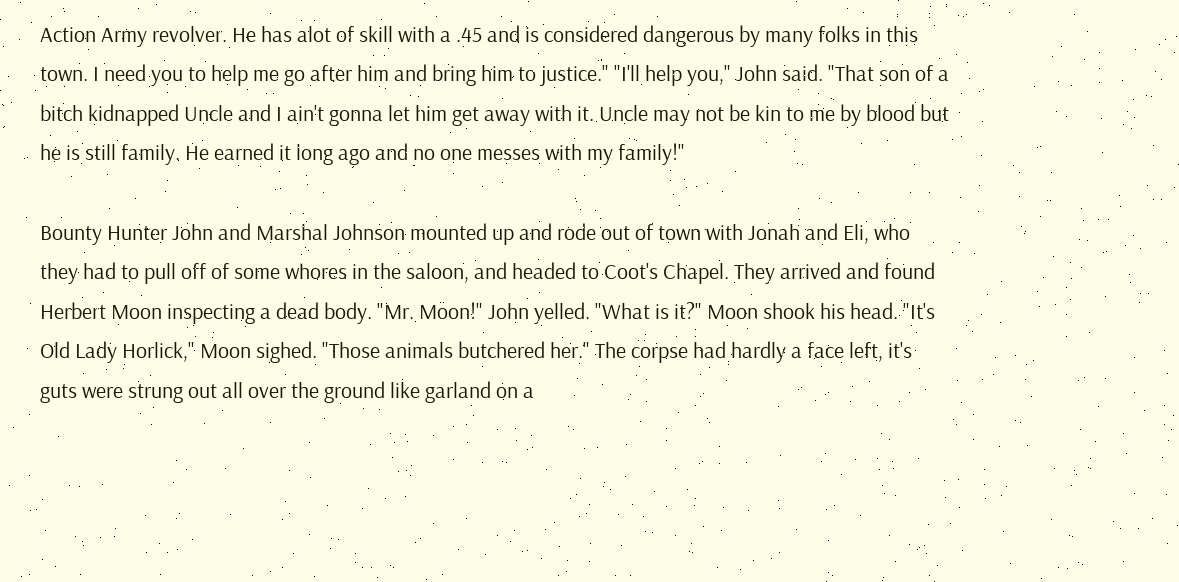Action Army revolver. He has alot of skill with a .45 and is considered dangerous by many folks in this town. I need you to help me go after him and bring him to justice." "I'll help you," John said. "That son of a bitch kidnapped Uncle and I ain't gonna let him get away with it. Uncle may not be kin to me by blood but he is still family. He earned it long ago and no one messes with my family!"

Bounty Hunter John and Marshal Johnson mounted up and rode out of town with Jonah and Eli, who they had to pull off of some whores in the saloon, and headed to Coot's Chapel. They arrived and found Herbert Moon inspecting a dead body. "Mr. Moon!" John yelled. "What is it?" Moon shook his head. "It's Old Lady Horlick," Moon sighed. "Those animals butchered her." The corpse had hardly a face left, it's guts were strung out all over the ground like garland on a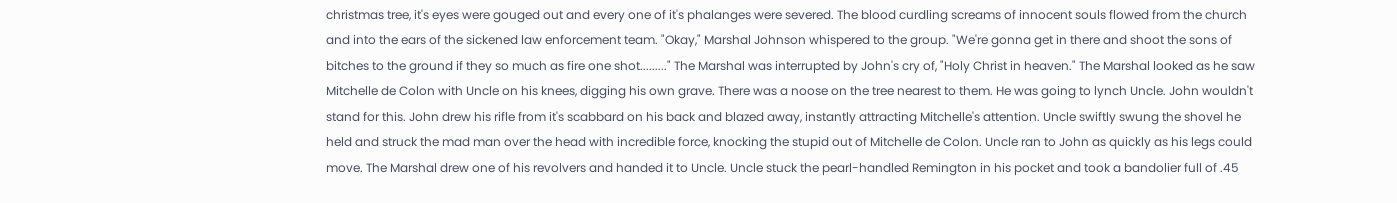christmas tree, it's eyes were gouged out and every one of it's phalanges were severed. The blood curdling screams of innocent souls flowed from the church and into the ears of the sickened law enforcement team. "Okay," Marshal Johnson whispered to the group. "We're gonna get in there and shoot the sons of bitches to the ground if they so much as fire one shot........." The Marshal was interrupted by John's cry of, "Holy Christ in heaven." The Marshal looked as he saw Mitchelle de Colon with Uncle on his knees, digging his own grave. There was a noose on the tree nearest to them. He was going to lynch Uncle. John wouldn't stand for this. John drew his rifle from it's scabbard on his back and blazed away, instantly attracting Mitchelle's attention. Uncle swiftly swung the shovel he held and struck the mad man over the head with incredible force, knocking the stupid out of Mitchelle de Colon. Uncle ran to John as quickly as his legs could move. The Marshal drew one of his revolvers and handed it to Uncle. Uncle stuck the pearl-handled Remington in his pocket and took a bandolier full of .45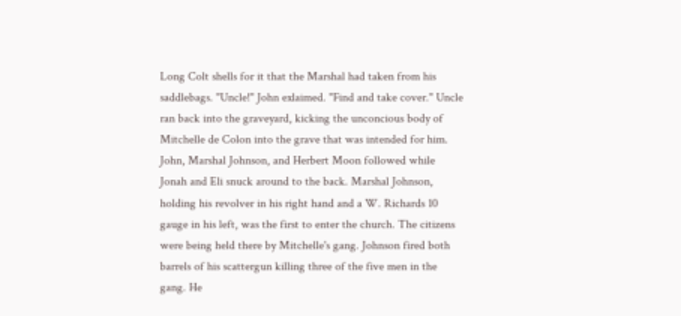Long Colt shells for it that the Marshal had taken from his saddlebags. "Uncle!" John exlaimed. "Find and take cover." Uncle ran back into the graveyard, kicking the unconcious body of Mitchelle de Colon into the grave that was intended for him. John, Marshal Johnson, and Herbert Moon followed while Jonah and Eli snuck around to the back. Marshal Johnson, holding his revolver in his right hand and a W. Richards 10 gauge in his left, was the first to enter the church. The citizens were being held there by Mitchelle's gang. Johnson fired both barrels of his scattergun killing three of the five men in the gang. He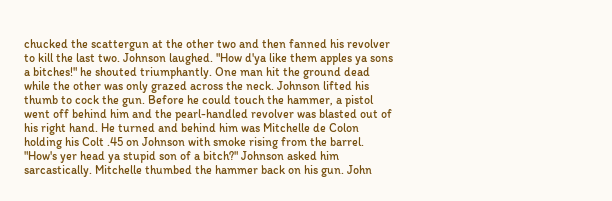chucked the scattergun at the other two and then fanned his revolver to kill the last two. Johnson laughed. "How d'ya like them apples ya sons a bitches!" he shouted triumphantly. One man hit the ground dead while the other was only grazed across the neck. Johnson lifted his thumb to cock the gun. Before he could touch the hammer, a pistol went off behind him and the pearl-handled revolver was blasted out of his right hand. He turned and behind him was Mitchelle de Colon holding his Colt .45 on Johnson with smoke rising from the barrel. "How's yer head ya stupid son of a bitch?" Johnson asked him sarcastically. Mitchelle thumbed the hammer back on his gun. John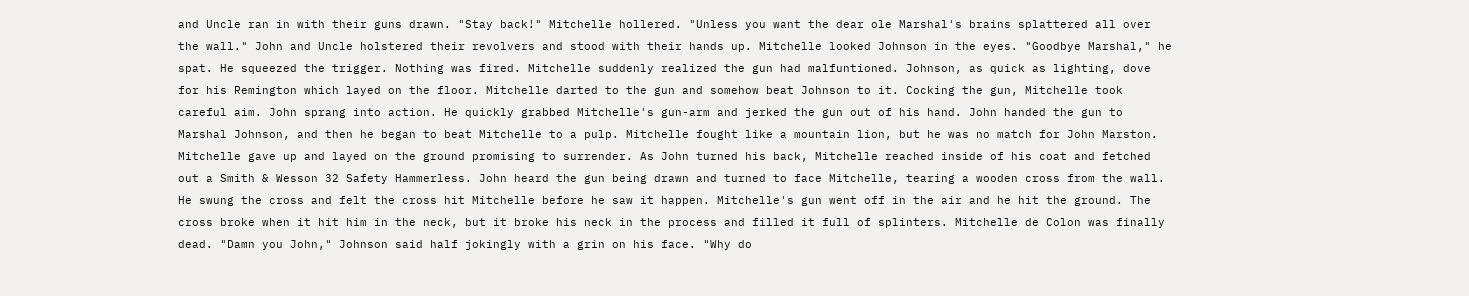and Uncle ran in with their guns drawn. "Stay back!" Mitchelle hollered. "Unless you want the dear ole Marshal's brains splattered all over the wall." John and Uncle holstered their revolvers and stood with their hands up. Mitchelle looked Johnson in the eyes. "Goodbye Marshal," he spat. He squeezed the trigger. Nothing was fired. Mitchelle suddenly realized the gun had malfuntioned. Johnson, as quick as lighting, dove for his Remington which layed on the floor. Mitchelle darted to the gun and somehow beat Johnson to it. Cocking the gun, Mitchelle took careful aim. John sprang into action. He quickly grabbed Mitchelle's gun-arm and jerked the gun out of his hand. John handed the gun to Marshal Johnson, and then he began to beat Mitchelle to a pulp. Mitchelle fought like a mountain lion, but he was no match for John Marston. Mitchelle gave up and layed on the ground promising to surrender. As John turned his back, Mitchelle reached inside of his coat and fetched out a Smith & Wesson 32 Safety Hammerless. John heard the gun being drawn and turned to face Mitchelle, tearing a wooden cross from the wall. He swung the cross and felt the cross hit Mitchelle before he saw it happen. Mitchelle's gun went off in the air and he hit the ground. The cross broke when it hit him in the neck, but it broke his neck in the process and filled it full of splinters. Mitchelle de Colon was finally dead. "Damn you John," Johnson said half jokingly with a grin on his face. "Why do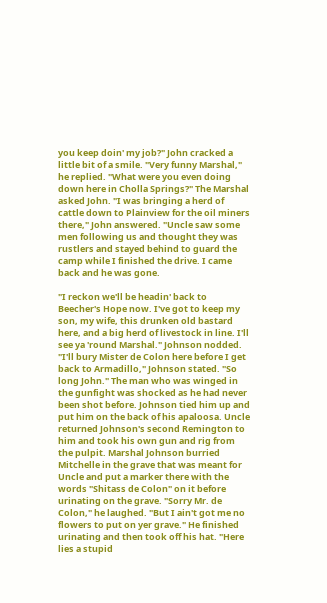you keep doin' my job?" John cracked a little bit of a smile. "Very funny Marshal," he replied. "What were you even doing down here in Cholla Springs?" The Marshal asked John. "I was bringing a herd of cattle down to Plainview for the oil miners there," John answered. "Uncle saw some men following us and thought they was rustlers and stayed behind to guard the camp while I finished the drive. I came back and he was gone.

"I reckon we'll be headin' back to Beecher's Hope now. I've got to keep my son, my wife, this drunken old bastard here, and a big herd of livestock in line. I'll see ya 'round Marshal." Johnson nodded. "I'll bury Mister de Colon here before I get back to Armadillo," Johnson stated. "So long John." The man who was winged in the gunfight was shocked as he had never been shot before. Johnson tied him up and put him on the back of his apaloosa. Uncle returned Johnson's second Remington to him and took his own gun and rig from the pulpit. Marshal Johnson burried Mitchelle in the grave that was meant for Uncle and put a marker there with the words "Shitass de Colon" on it before urinating on the grave. "Sorry Mr. de Colon," he laughed. "But I ain't got me no flowers to put on yer grave." He finished urinating and then took off his hat. "Here lies a stupid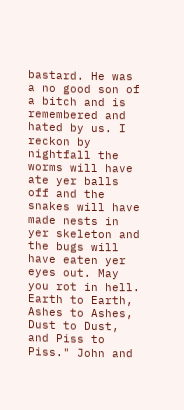bastard. He was a no good son of a bitch and is remembered and hated by us. I reckon by nightfall the worms will have ate yer balls off and the snakes will have made nests in yer skeleton and the bugs will have eaten yer eyes out. May you rot in hell. Earth to Earth, Ashes to Ashes, Dust to Dust, and Piss to Piss." John and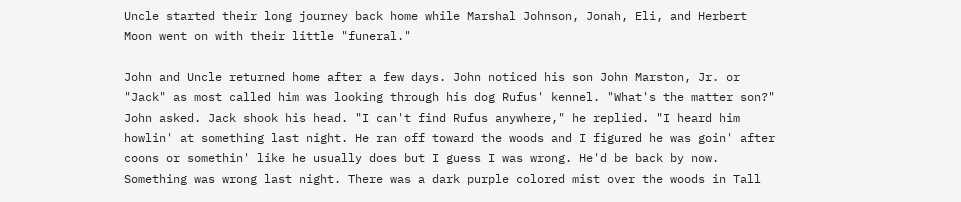Uncle started their long journey back home while Marshal Johnson, Jonah, Eli, and Herbert Moon went on with their little "funeral."

John and Uncle returned home after a few days. John noticed his son John Marston, Jr. or "Jack" as most called him was looking through his dog Rufus' kennel. "What's the matter son?" John asked. Jack shook his head. "I can't find Rufus anywhere," he replied. "I heard him howlin' at something last night. He ran off toward the woods and I figured he was goin' after coons or somethin' like he usually does but I guess I was wrong. He'd be back by now. Something was wrong last night. There was a dark purple colored mist over the woods in Tall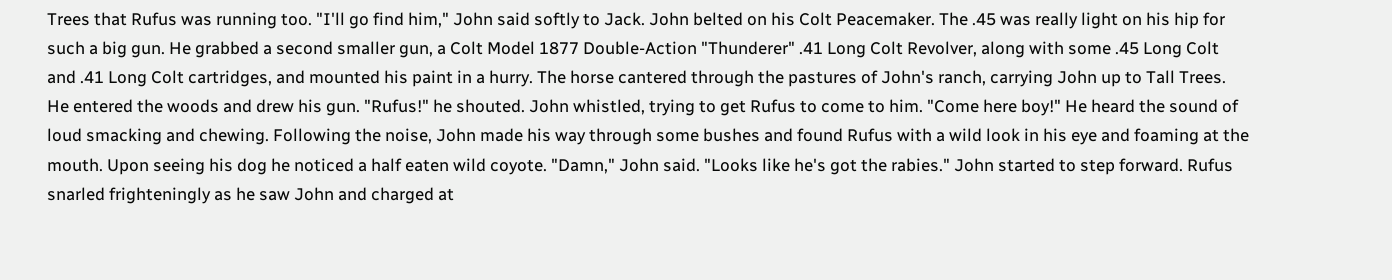Trees that Rufus was running too. "I'll go find him," John said softly to Jack. John belted on his Colt Peacemaker. The .45 was really light on his hip for such a big gun. He grabbed a second smaller gun, a Colt Model 1877 Double-Action "Thunderer" .41 Long Colt Revolver, along with some .45 Long Colt and .41 Long Colt cartridges, and mounted his paint in a hurry. The horse cantered through the pastures of John's ranch, carrying John up to Tall Trees. He entered the woods and drew his gun. "Rufus!" he shouted. John whistled, trying to get Rufus to come to him. "Come here boy!" He heard the sound of loud smacking and chewing. Following the noise, John made his way through some bushes and found Rufus with a wild look in his eye and foaming at the mouth. Upon seeing his dog he noticed a half eaten wild coyote. "Damn," John said. "Looks like he's got the rabies." John started to step forward. Rufus snarled frighteningly as he saw John and charged at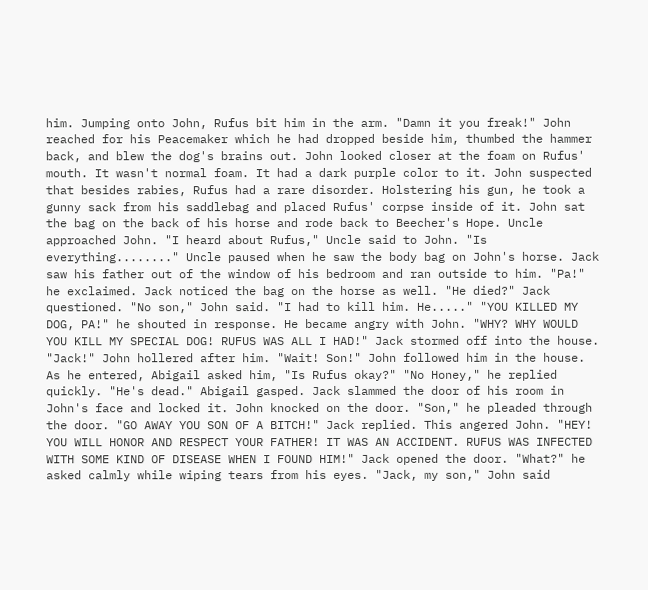him. Jumping onto John, Rufus bit him in the arm. "Damn it you freak!" John reached for his Peacemaker which he had dropped beside him, thumbed the hammer back, and blew the dog's brains out. John looked closer at the foam on Rufus' mouth. It wasn't normal foam. It had a dark purple color to it. John suspected that besides rabies, Rufus had a rare disorder. Holstering his gun, he took a gunny sack from his saddlebag and placed Rufus' corpse inside of it. John sat the bag on the back of his horse and rode back to Beecher's Hope. Uncle approached John. "I heard about Rufus," Uncle said to John. "Is everything........" Uncle paused when he saw the body bag on John's horse. Jack saw his father out of the window of his bedroom and ran outside to him. "Pa!" he exclaimed. Jack noticed the bag on the horse as well. "He died?" Jack questioned. "No son," John said. "I had to kill him. He....." "YOU KILLED MY DOG, PA!" he shouted in response. He became angry with John. "WHY? WHY WOULD YOU KILL MY SPECIAL DOG! RUFUS WAS ALL I HAD!" Jack stormed off into the house. "Jack!" John hollered after him. "Wait! Son!" John followed him in the house. As he entered, Abigail asked him, "Is Rufus okay?" "No Honey," he replied quickly. "He's dead." Abigail gasped. Jack slammed the door of his room in John's face and locked it. John knocked on the door. "Son," he pleaded through the door. "GO AWAY YOU SON OF A BITCH!" Jack replied. This angered John. "HEY! YOU WILL HONOR AND RESPECT YOUR FATHER! IT WAS AN ACCIDENT. RUFUS WAS INFECTED WITH SOME KIND OF DISEASE WHEN I FOUND HIM!" Jack opened the door. "What?" he asked calmly while wiping tears from his eyes. "Jack, my son," John said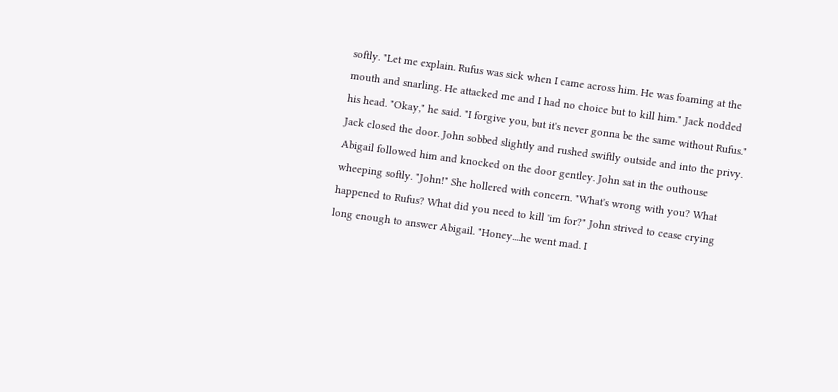softly. "Let me explain. Rufus was sick when I came across him. He was foaming at the mouth and snarling. He attacked me and I had no choice but to kill him." Jack nodded his head. "Okay," he said. "I forgive you, but it's never gonna be the same without Rufus." Jack closed the door. John sobbed slightly and rushed swiftly outside and into the privy. Abigail followed him and knocked on the door gentley. John sat in the outhouse wheeping softly. "John!" She hollered with concern. "What's wrong with you? What happened to Rufus? What did you need to kill 'im for?" John strived to cease crying long enough to answer Abigail. "Honey....he went mad. I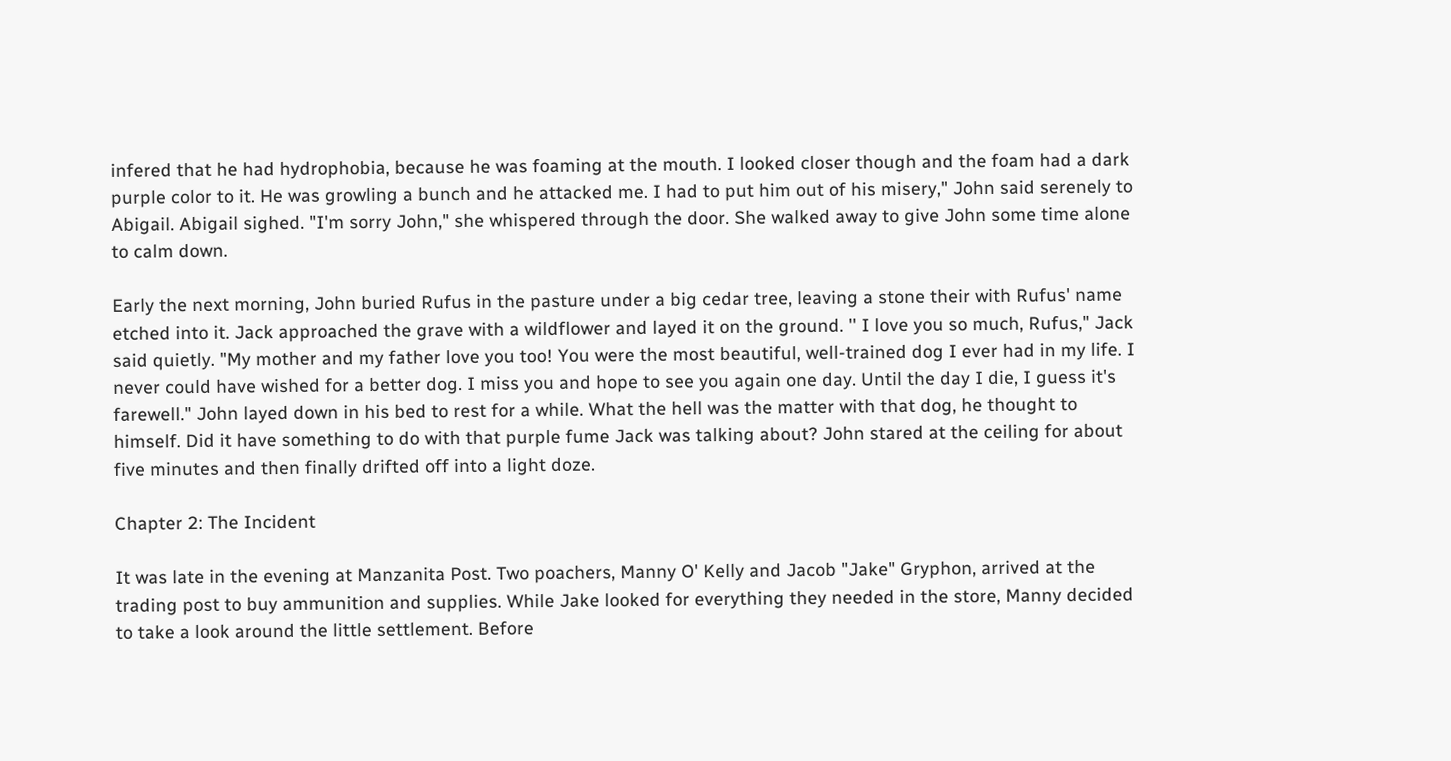infered that he had hydrophobia, because he was foaming at the mouth. I looked closer though and the foam had a dark purple color to it. He was growling a bunch and he attacked me. I had to put him out of his misery," John said serenely to Abigail. Abigail sighed. "I'm sorry John," she whispered through the door. She walked away to give John some time alone to calm down.

Early the next morning, John buried Rufus in the pasture under a big cedar tree, leaving a stone their with Rufus' name etched into it. Jack approached the grave with a wildflower and layed it on the ground. '' I love you so much, Rufus," Jack said quietly. "My mother and my father love you too! You were the most beautiful, well-trained dog I ever had in my life. I never could have wished for a better dog. I miss you and hope to see you again one day. Until the day I die, I guess it's farewell." John layed down in his bed to rest for a while. What the hell was the matter with that dog, he thought to himself. Did it have something to do with that purple fume Jack was talking about? John stared at the ceiling for about five minutes and then finally drifted off into a light doze.

Chapter 2: The Incident

It was late in the evening at Manzanita Post. Two poachers, Manny O' Kelly and Jacob "Jake" Gryphon, arrived at the trading post to buy ammunition and supplies. While Jake looked for everything they needed in the store, Manny decided to take a look around the little settlement. Before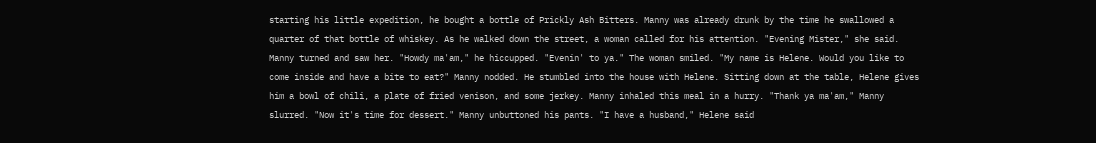starting his little expedition, he bought a bottle of Prickly Ash Bitters. Manny was already drunk by the time he swallowed a quarter of that bottle of whiskey. As he walked down the street, a woman called for his attention. "Evening Mister," she said. Manny turned and saw her. "Howdy ma'am," he hiccupped. "Evenin' to ya." The woman smiled. "My name is Helene. Would you like to come inside and have a bite to eat?" Manny nodded. He stumbled into the house with Helene. Sitting down at the table, Helene gives him a bowl of chili, a plate of fried venison, and some jerkey. Manny inhaled this meal in a hurry. "Thank ya ma'am," Manny slurred. "Now it's time for dessert." Manny unbuttoned his pants. "I have a husband," Helene said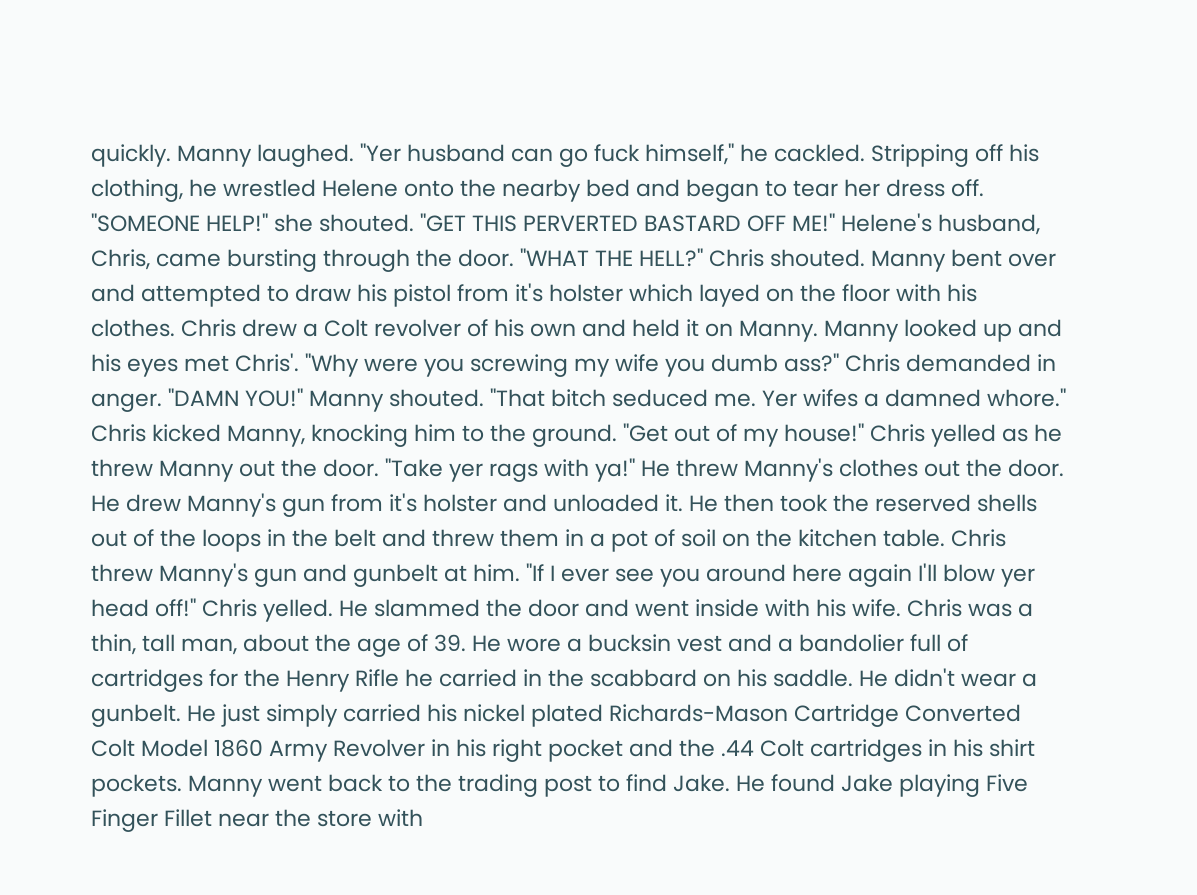quickly. Manny laughed. "Yer husband can go fuck himself," he cackled. Stripping off his clothing, he wrestled Helene onto the nearby bed and began to tear her dress off. "SOMEONE HELP!" she shouted. "GET THIS PERVERTED BASTARD OFF ME!" Helene's husband, Chris, came bursting through the door. "WHAT THE HELL?" Chris shouted. Manny bent over and attempted to draw his pistol from it's holster which layed on the floor with his clothes. Chris drew a Colt revolver of his own and held it on Manny. Manny looked up and his eyes met Chris'. "Why were you screwing my wife you dumb ass?" Chris demanded in anger. "DAMN YOU!" Manny shouted. "That bitch seduced me. Yer wifes a damned whore." Chris kicked Manny, knocking him to the ground. "Get out of my house!" Chris yelled as he threw Manny out the door. "Take yer rags with ya!" He threw Manny's clothes out the door. He drew Manny's gun from it's holster and unloaded it. He then took the reserved shells out of the loops in the belt and threw them in a pot of soil on the kitchen table. Chris threw Manny's gun and gunbelt at him. "If I ever see you around here again I'll blow yer head off!" Chris yelled. He slammed the door and went inside with his wife. Chris was a thin, tall man, about the age of 39. He wore a bucksin vest and a bandolier full of cartridges for the Henry Rifle he carried in the scabbard on his saddle. He didn't wear a gunbelt. He just simply carried his nickel plated Richards-Mason Cartridge Converted Colt Model 1860 Army Revolver in his right pocket and the .44 Colt cartridges in his shirt pockets. Manny went back to the trading post to find Jake. He found Jake playing Five Finger Fillet near the store with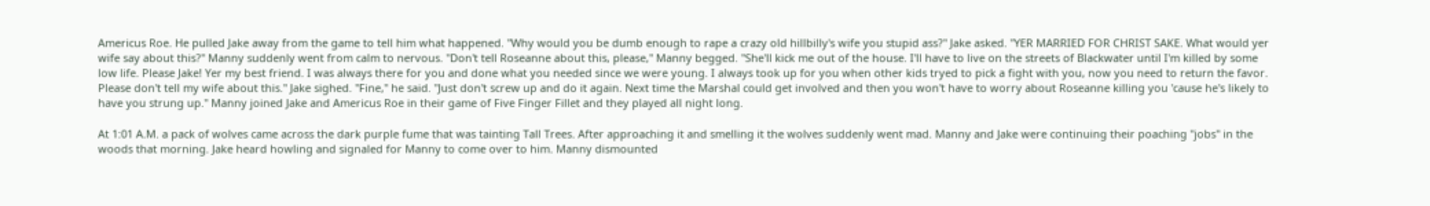Americus Roe. He pulled Jake away from the game to tell him what happened. "Why would you be dumb enough to rape a crazy old hillbilly's wife you stupid ass?" Jake asked. "YER MARRIED FOR CHRIST SAKE. What would yer wife say about this?" Manny suddenly went from calm to nervous. "Don't tell Roseanne about this, please," Manny begged. "She'll kick me out of the house. I'll have to live on the streets of Blackwater until I'm killed by some low life. Please Jake! Yer my best friend. I was always there for you and done what you needed since we were young. I always took up for you when other kids tryed to pick a fight with you, now you need to return the favor. Please don't tell my wife about this." Jake sighed. "Fine," he said. "Just don't screw up and do it again. Next time the Marshal could get involved and then you won't have to worry about Roseanne killing you 'cause he's likely to have you strung up." Manny joined Jake and Americus Roe in their game of Five Finger Fillet and they played all night long.

At 1:01 A.M. a pack of wolves came across the dark purple fume that was tainting Tall Trees. After approaching it and smelling it the wolves suddenly went mad. Manny and Jake were continuing their poaching "jobs" in the woods that morning. Jake heard howling and signaled for Manny to come over to him. Manny dismounted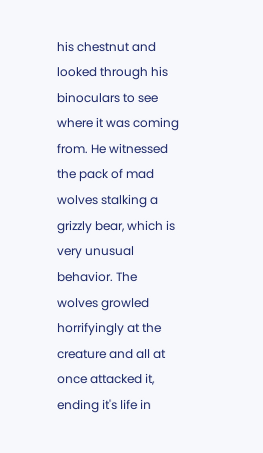his chestnut and looked through his binoculars to see where it was coming from. He witnessed the pack of mad wolves stalking a grizzly bear, which is very unusual behavior. The wolves growled horrifyingly at the creature and all at once attacked it, ending it's life in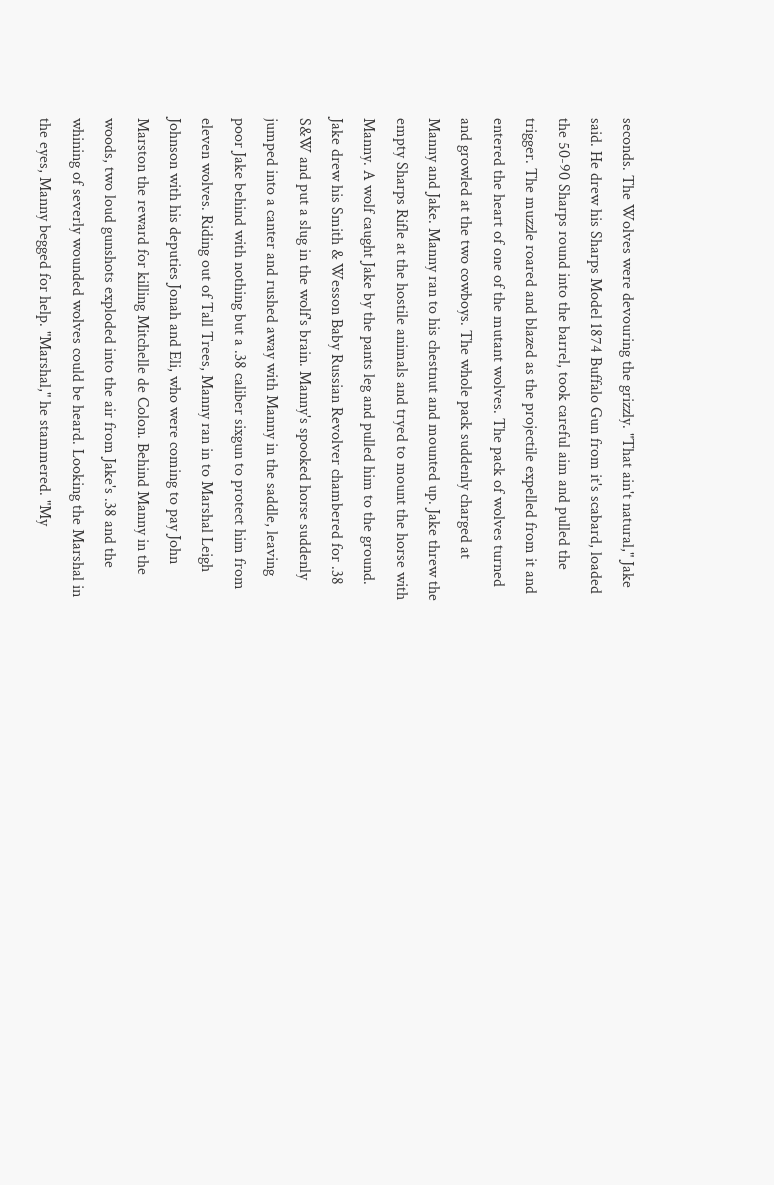seconds. The Wolves were devouring the grizzly. "That ain't natural," Jake said. He drew his Sharps Model 1874 Buffalo Gun from it's scabard, loaded the 50-90 Sharps round into the barrel, took careful aim and pulled the trigger. The muzzle roared and blazed as the projectile expelled from it and entered the heart of one of the mutant wolves. The pack of wolves turned and growled at the two cowboys. The whole pack suddenly charged at Manny and Jake. Manny ran to his chestnut and mounted up. Jake threw the empty Sharps Rifle at the hostile animals and tryed to mount the horse with Manny. A wolf caught Jake by the pants leg and pulled him to the ground. Jake drew his Smith & Wesson Baby Russian Revolver chambered for .38 S&W and put a slug in the wolf's brain. Manny's spooked horse suddenly jumped into a canter and rushed away with Manny in the saddle, leaving poor Jake behind with nothing but a .38 caliber sixgun to protect him from eleven wolves. Riding out of Tall Trees, Manny ran in to Marshal Leigh Johnson with his deputies Jonah and Eli, who were coming to pay John Marston the reward for killing Mitchelle de Colon. Behind Manny in the woods, two loud gunshots exploded into the air from Jake's .38 and the whining of severly wounded wolves could be heard. Looking the Marshal in the eyes, Manny begged for help. "Marshal," he stammered. "My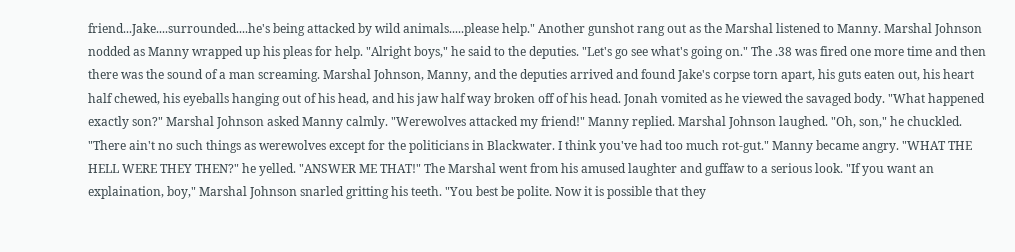friend...Jake....surrounded....he's being attacked by wild animals.....please help." Another gunshot rang out as the Marshal listened to Manny. Marshal Johnson nodded as Manny wrapped up his pleas for help. "Alright boys," he said to the deputies. "Let's go see what's going on." The .38 was fired one more time and then there was the sound of a man screaming. Marshal Johnson, Manny, and the deputies arrived and found Jake's corpse torn apart, his guts eaten out, his heart half chewed, his eyeballs hanging out of his head, and his jaw half way broken off of his head. Jonah vomited as he viewed the savaged body. "What happened exactly son?" Marshal Johnson asked Manny calmly. "Werewolves attacked my friend!" Manny replied. Marshal Johnson laughed. "Oh, son," he chuckled. "There ain't no such things as werewolves except for the politicians in Blackwater. I think you've had too much rot-gut." Manny became angry. "WHAT THE HELL WERE THEY THEN?" he yelled. "ANSWER ME THAT!" The Marshal went from his amused laughter and guffaw to a serious look. "If you want an explaination, boy," Marshal Johnson snarled gritting his teeth. "You best be polite. Now it is possible that they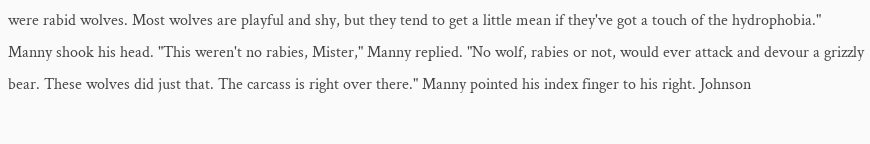were rabid wolves. Most wolves are playful and shy, but they tend to get a little mean if they've got a touch of the hydrophobia." Manny shook his head. "This weren't no rabies, Mister," Manny replied. "No wolf, rabies or not, would ever attack and devour a grizzly bear. These wolves did just that. The carcass is right over there." Manny pointed his index finger to his right. Johnson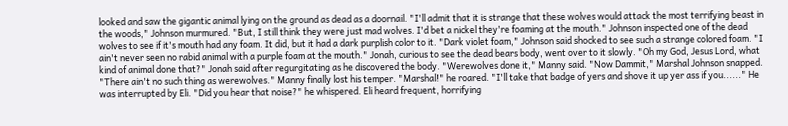looked and saw the gigantic animal lying on the ground as dead as a doornail. "I'll admit that it is strange that these wolves would attack the most terrifying beast in the woods," Johnson murmured. "But, I still think they were just mad wolves. I'd bet a nickel they're foaming at the mouth." Johnson inspected one of the dead wolves to see if it's mouth had any foam. It did, but it had a dark purplish color to it. "Dark violet foam," Johnson said shocked to see such a strange colored foam. "I ain't never seen no rabid animal with a purple foam at the mouth." Jonah, curious to see the dead bears body, went over to it slowly. "Oh my God, Jesus Lord, what kind of animal done that?" Jonah said after regurgitating as he discovered the body. "Werewolves done it," Manny said. "Now Dammit," Marshal Johnson snapped. "There ain't no such thing as werewolves." Manny finally lost his temper. "Marshal!" he roared. "I'll take that badge of yers and shove it up yer ass if you......" He was interrupted by Eli. "Did you hear that noise?" he whispered. Eli heard frequent, horrifying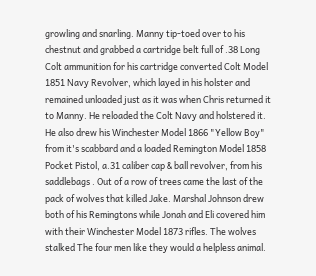growling and snarling. Manny tip-toed over to his chestnut and grabbed a cartridge belt full of .38 Long Colt ammunition for his cartridge converted Colt Model 1851 Navy Revolver, which layed in his holster and remained unloaded just as it was when Chris returned it to Manny. He reloaded the Colt Navy and holstered it. He also drew his Winchester Model 1866 "Yellow Boy" from it's scabbard and a loaded Remington Model 1858 Pocket Pistol, a.31 caliber cap & ball revolver, from his saddlebags . Out of a row of trees came the last of the pack of wolves that killed Jake. Marshal Johnson drew both of his Remingtons while Jonah and Eli covered him with their Winchester Model 1873 rifles. The wolves stalked The four men like they would a helpless animal.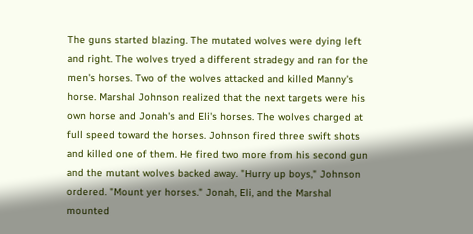The guns started blazing. The mutated wolves were dying left and right. The wolves tryed a different stradegy and ran for the men's horses. Two of the wolves attacked and killed Manny's horse. Marshal Johnson realized that the next targets were his own horse and Jonah's and Eli's horses. The wolves charged at full speed toward the horses. Johnson fired three swift shots and killed one of them. He fired two more from his second gun and the mutant wolves backed away. "Hurry up boys," Johnson ordered. "Mount yer horses." Jonah, Eli, and the Marshal mounted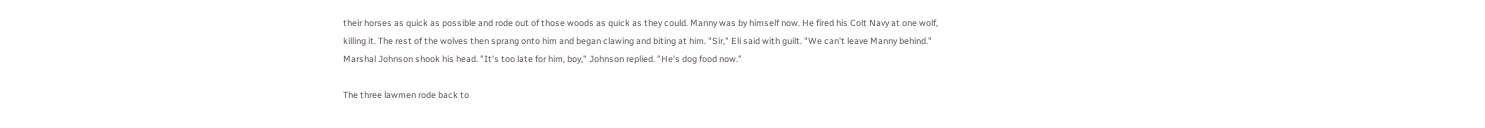their horses as quick as possible and rode out of those woods as quick as they could. Manny was by himself now. He fired his Colt Navy at one wolf, killing it. The rest of the wolves then sprang onto him and began clawing and biting at him. "Sir," Eli said with guilt. "We can't leave Manny behind." Marshal Johnson shook his head. "It's too late for him, boy," Johnson replied. "He's dog food now."

The three lawmen rode back to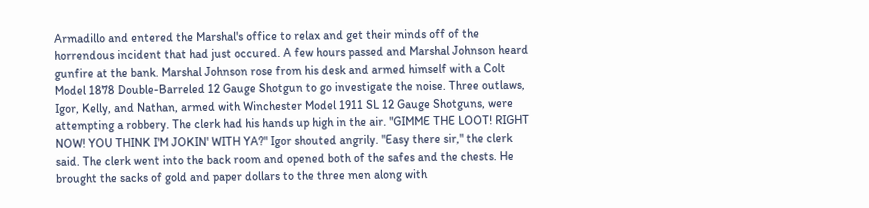Armadillo and entered the Marshal's office to relax and get their minds off of the horrendous incident that had just occured. A few hours passed and Marshal Johnson heard gunfire at the bank. Marshal Johnson rose from his desk and armed himself with a Colt Model 1878 Double-Barreled 12 Gauge Shotgun to go investigate the noise. Three outlaws, Igor, Kelly, and Nathan, armed with Winchester Model 1911 SL 12 Gauge Shotguns, were attempting a robbery. The clerk had his hands up high in the air. "GIMME THE LOOT! RIGHT NOW! YOU THINK I'M JOKIN' WITH YA?" Igor shouted angrily. "Easy there sir," the clerk said. The clerk went into the back room and opened both of the safes and the chests. He brought the sacks of gold and paper dollars to the three men along with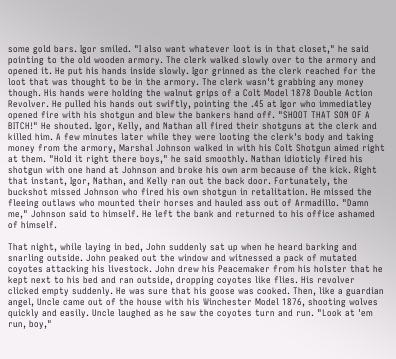some gold bars. Igor smiled. "I also want whatever loot is in that closet," he said pointing to the old wooden armory. The clerk walked slowly over to the armory and opened it. He put his hands inside slowly. Igor grinned as the clerk reached for the loot that was thought to be in the armory. The clerk wasn't grabbing any money though. His hands were holding the walnut grips of a Colt Model 1878 Double Action Revolver. He pulled his hands out swiftly, pointing the .45 at Igor who immediatley opened fire with his shotgun and blew the bankers hand off. "SHOOT THAT SON OF A BITCH!" He shouted. Igor, Kelly, and Nathan all fired their shotguns at the clerk and killed him. A few minutes later while they were looting the clerk's body and taking money from the armory, Marshal Johnson walked in with his Colt Shotgun aimed right at them. "Hold it right there boys," he said smoothly. Nathan idioticly fired his shotgun with one hand at Johnson and broke his own arm because of the kick. Right that instant, Igor, Nathan, and Kelly ran out the back door. Fortunately, the buckshot missed Johnson who fired his own shotgun in retalitation. He missed the fleeing outlaws who mounted their horses and hauled ass out of Armadillo. "Damn me," Johnson said to himself. He left the bank and returned to his office ashamed of himself.

That night, while laying in bed, John suddenly sat up when he heard barking and snarling outside. John peaked out the window and witnessed a pack of mutated coyotes attacking his livestock. John drew his Peacemaker from his holster that he kept next to his bed and ran outside, dropping coyotes like flies. His revolver clicked empty suddenly. He was sure that his goose was cooked. Then, like a guardian angel, Uncle came out of the house with his Winchester Model 1876, shooting wolves quickly and easily. Uncle laughed as he saw the coyotes turn and run. "Look at 'em run, boy,"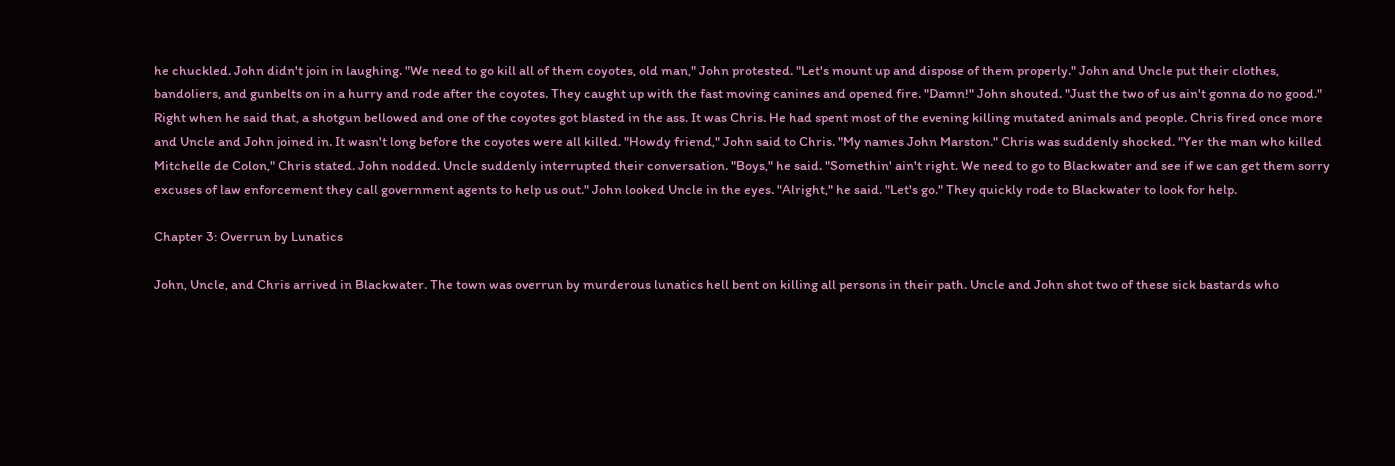he chuckled. John didn't join in laughing. "We need to go kill all of them coyotes, old man," John protested. "Let's mount up and dispose of them properly." John and Uncle put their clothes, bandoliers, and gunbelts on in a hurry and rode after the coyotes. They caught up with the fast moving canines and opened fire. "Damn!" John shouted. "Just the two of us ain't gonna do no good." Right when he said that, a shotgun bellowed and one of the coyotes got blasted in the ass. It was Chris. He had spent most of the evening killing mutated animals and people. Chris fired once more and Uncle and John joined in. It wasn't long before the coyotes were all killed. "Howdy friend," John said to Chris. "My names John Marston." Chris was suddenly shocked. "Yer the man who killed Mitchelle de Colon," Chris stated. John nodded. Uncle suddenly interrupted their conversation. "Boys," he said. "Somethin' ain't right. We need to go to Blackwater and see if we can get them sorry excuses of law enforcement they call government agents to help us out." John looked Uncle in the eyes. "Alright," he said. "Let's go." They quickly rode to Blackwater to look for help.

Chapter 3: Overrun by Lunatics

John, Uncle, and Chris arrived in Blackwater. The town was overrun by murderous lunatics hell bent on killing all persons in their path. Uncle and John shot two of these sick bastards who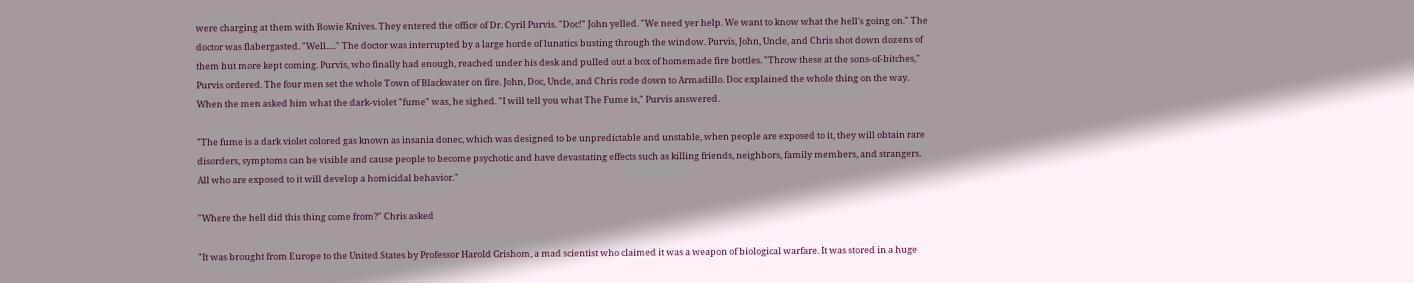were charging at them with Bowie Knives. They entered the office of Dr. Cyril Purvis. "Doc!" John yelled. "We need yer help. We want to know what the hell's going on." The doctor was flabergasted. "Well....." The doctor was interrupted by a large horde of lunatics busting through the window. Purvis, John, Uncle, and Chris shot down dozens of them but more kept coming. Purvis, who finally had enough, reached under his desk and pulled out a box of homemade fire bottles. "Throw these at the sons-of-bitches," Purvis ordered. The four men set the whole Town of Blackwater on fire. John, Doc, Uncle, and Chris rode down to Armadillo. Doc explained the whole thing on the way. When the men asked him what the dark-violet "fume" was, he sighed. "I will tell you what The Fume is," Purvis answered.

"The fume is a dark violet colored gas known as insania donec, which was designed to be unpredictable and unstable, when people are exposed to it, they will obtain rare disorders, symptoms can be visible and cause people to become psychotic and have devastating effects such as killing friends, neighbors, family members, and strangers. All who are exposed to it will develop a homicidal behavior."

"Where the hell did this thing come from?" Chris asked

"It was brought from Europe to the United States by Professor Harold Grishom, a mad scientist who claimed it was a weapon of biological warfare. It was stored in a huge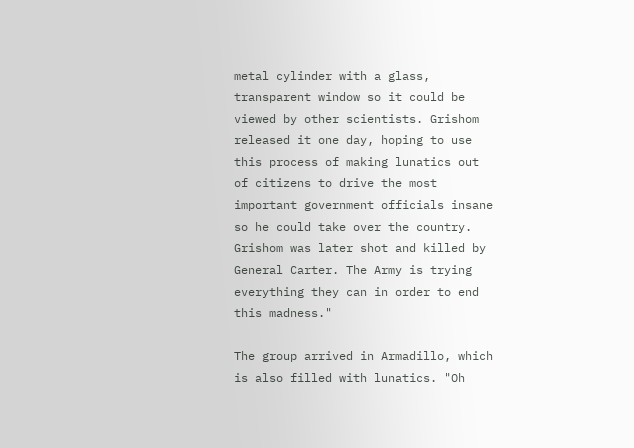metal cylinder with a glass, transparent window so it could be viewed by other scientists. Grishom released it one day, hoping to use this process of making lunatics out of citizens to drive the most important government officials insane so he could take over the country. Grishom was later shot and killed by General Carter. The Army is trying everything they can in order to end this madness."

The group arrived in Armadillo, which is also filled with lunatics. "Oh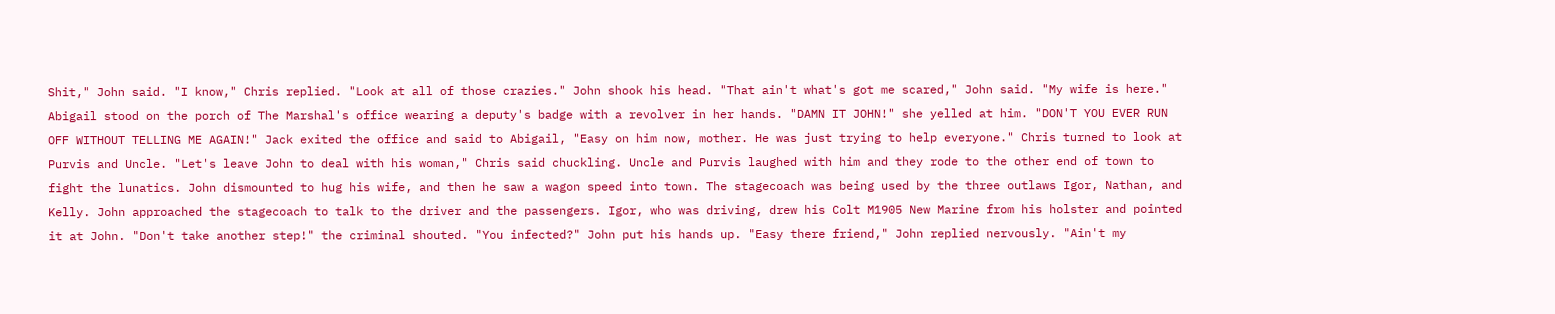Shit," John said. "I know," Chris replied. "Look at all of those crazies." John shook his head. "That ain't what's got me scared," John said. "My wife is here." Abigail stood on the porch of The Marshal's office wearing a deputy's badge with a revolver in her hands. "DAMN IT JOHN!" she yelled at him. "DON'T YOU EVER RUN OFF WITHOUT TELLING ME AGAIN!" Jack exited the office and said to Abigail, "Easy on him now, mother. He was just trying to help everyone." Chris turned to look at Purvis and Uncle. "Let's leave John to deal with his woman," Chris said chuckling. Uncle and Purvis laughed with him and they rode to the other end of town to fight the lunatics. John dismounted to hug his wife, and then he saw a wagon speed into town. The stagecoach was being used by the three outlaws Igor, Nathan, and Kelly. John approached the stagecoach to talk to the driver and the passengers. Igor, who was driving, drew his Colt M1905 New Marine from his holster and pointed it at John. "Don't take another step!" the criminal shouted. "You infected?" John put his hands up. "Easy there friend," John replied nervously. "Ain't my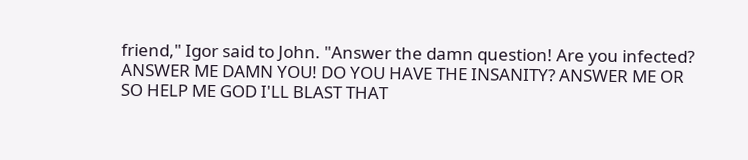friend," Igor said to John. "Answer the damn question! Are you infected? ANSWER ME DAMN YOU! DO YOU HAVE THE INSANITY? ANSWER ME OR SO HELP ME GOD I'LL BLAST THAT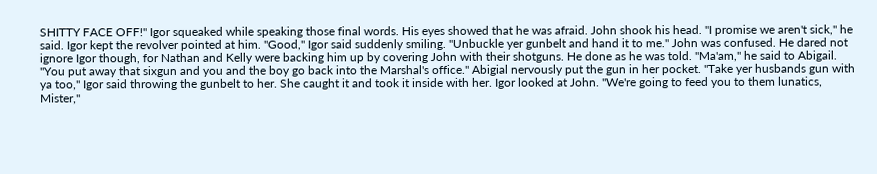SHITTY FACE OFF!" Igor squeaked while speaking those final words. His eyes showed that he was afraid. John shook his head. "I promise we aren't sick," he said. Igor kept the revolver pointed at him. "Good," Igor said suddenly smiling. "Unbuckle yer gunbelt and hand it to me." John was confused. He dared not ignore Igor though, for Nathan and Kelly were backing him up by covering John with their shotguns. He done as he was told. "Ma'am," he said to Abigail. "You put away that sixgun and you and the boy go back into the Marshal's office." Abigial nervously put the gun in her pocket. "Take yer husbands gun with ya too," Igor said throwing the gunbelt to her. She caught it and took it inside with her. Igor looked at John. "We're going to feed you to them lunatics, Mister,"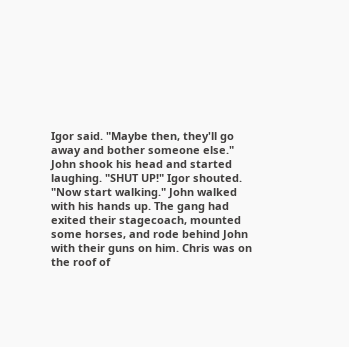Igor said. "Maybe then, they'll go away and bother someone else." John shook his head and started laughing. "SHUT UP!" Igor shouted. "Now start walking." John walked with his hands up. The gang had exited their stagecoach, mounted some horses, and rode behind John with their guns on him. Chris was on the roof of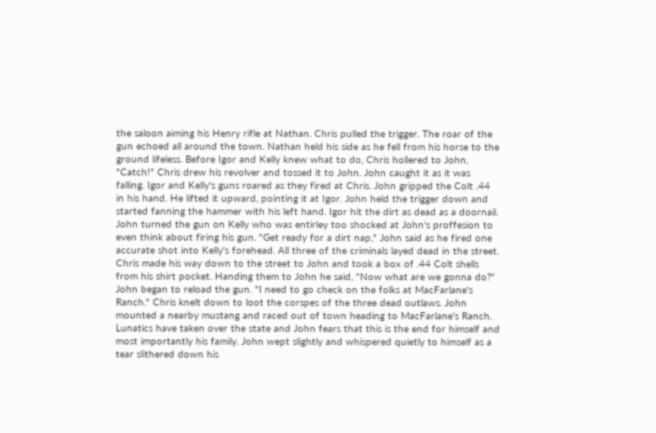the saloon aiming his Henry rifle at Nathan. Chris pulled the trigger. The roar of the gun echoed all around the town. Nathan held his side as he fell from his horse to the ground lifeless. Before Igor and Kelly knew what to do, Chris hollered to John, "Catch!" Chris drew his revolver and tossed it to John. John caught it as it was falling. Igor and Kelly's guns roared as they fired at Chris. John gripped the Colt .44 in his hand. He lifted it upward, pointing it at Igor. John held the trigger down and started fanning the hammer with his left hand. Igor hit the dirt as dead as a doornail. John turned the gun on Kelly who was entirley too shocked at John's proffesion to even think about firing his gun. "Get ready for a dirt nap," John said as he fired one accurate shot into Kelly's forehead. All three of the criminals layed dead in the street. Chris made his way down to the street to John and took a box of .44 Colt shells from his shirt pocket. Handing them to John he said, "Now what are we gonna do?" John began to reload the gun. "I need to go check on the folks at MacFarlane's Ranch." Chris knelt down to loot the corspes of the three dead outlaws. John mounted a nearby mustang and raced out of town heading to MacFarlane's Ranch. Lunatics have taken over the state and John fears that this is the end for himself and most importantly his family. John wept slightly and whispered quietly to himself as a tear slithered down his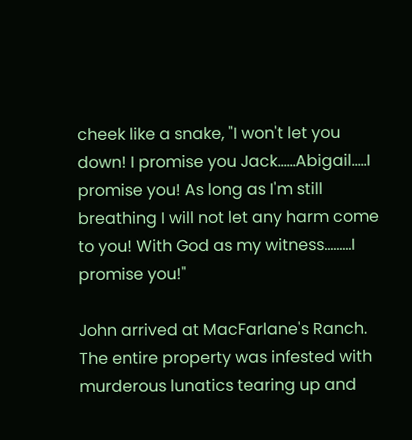cheek like a snake, "I won't let you down! I promise you Jack......Abigail.....I promise you! As long as I'm still breathing I will not let any harm come to you! With God as my witness.........I promise you!"

John arrived at MacFarlane's Ranch. The entire property was infested with murderous lunatics tearing up and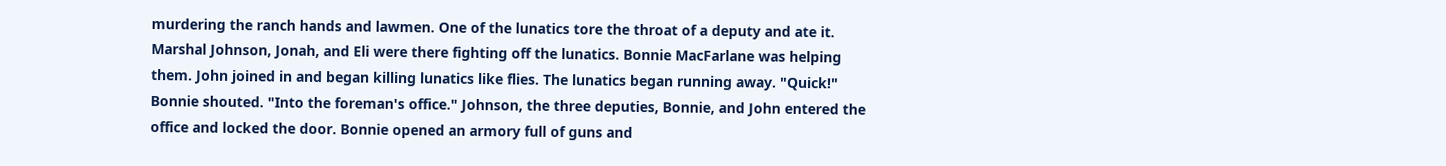murdering the ranch hands and lawmen. One of the lunatics tore the throat of a deputy and ate it. Marshal Johnson, Jonah, and Eli were there fighting off the lunatics. Bonnie MacFarlane was helping them. John joined in and began killing lunatics like flies. The lunatics began running away. "Quick!" Bonnie shouted. "Into the foreman's office." Johnson, the three deputies, Bonnie, and John entered the office and locked the door. Bonnie opened an armory full of guns and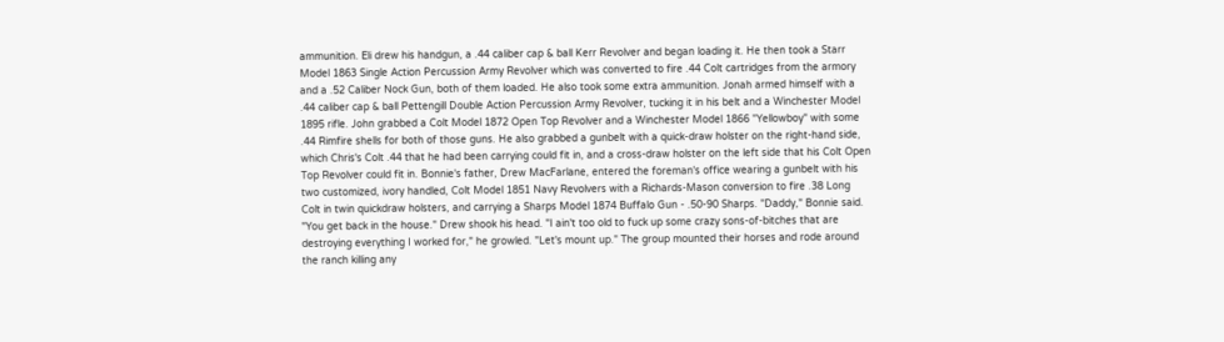ammunition. Eli drew his handgun, a .44 caliber cap & ball Kerr Revolver and began loading it. He then took a Starr Model 1863 Single Action Percussion Army Revolver which was converted to fire .44 Colt cartridges from the armory and a .52 Caliber Nock Gun, both of them loaded. He also took some extra ammunition. Jonah armed himself with a .44 caliber cap & ball Pettengill Double Action Percussion Army Revolver, tucking it in his belt and a Winchester Model 1895 rifle. John grabbed a Colt Model 1872 Open Top Revolver and a Winchester Model 1866 "Yellowboy" with some .44 Rimfire shells for both of those guns. He also grabbed a gunbelt with a quick-draw holster on the right-hand side, which Chris's Colt .44 that he had been carrying could fit in, and a cross-draw holster on the left side that his Colt Open Top Revolver could fit in. Bonnie's father, Drew MacFarlane, entered the foreman's office wearing a gunbelt with his two customized, ivory handled, Colt Model 1851 Navy Revolvers with a Richards-Mason conversion to fire .38 Long Colt in twin quickdraw holsters, and carrying a Sharps Model 1874 Buffalo Gun - .50-90 Sharps. "Daddy," Bonnie said. "You get back in the house." Drew shook his head. "I ain't too old to fuck up some crazy sons-of-bitches that are destroying everything I worked for," he growled. "Let's mount up." The group mounted their horses and rode around the ranch killing any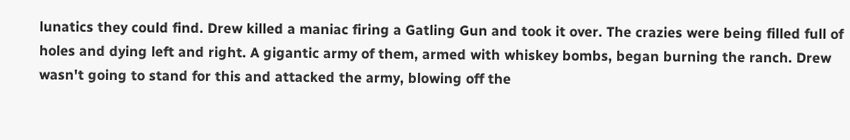lunatics they could find. Drew killed a maniac firing a Gatling Gun and took it over. The crazies were being filled full of holes and dying left and right. A gigantic army of them, armed with whiskey bombs, began burning the ranch. Drew wasn't going to stand for this and attacked the army, blowing off the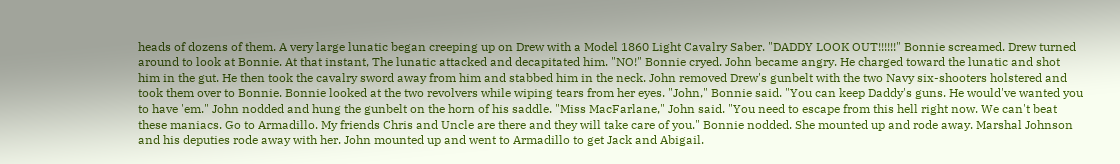heads of dozens of them. A very large lunatic began creeping up on Drew with a Model 1860 Light Cavalry Saber. "DADDY LOOK OUT!!!!!!" Bonnie screamed. Drew turned around to look at Bonnie. At that instant, The lunatic attacked and decapitated him. "NO!" Bonnie cryed. John became angry. He charged toward the lunatic and shot him in the gut. He then took the cavalry sword away from him and stabbed him in the neck. John removed Drew's gunbelt with the two Navy six-shooters holstered and took them over to Bonnie. Bonnie looked at the two revolvers while wiping tears from her eyes. "John," Bonnie said. "You can keep Daddy's guns. He would've wanted you to have 'em." John nodded and hung the gunbelt on the horn of his saddle. "Miss MacFarlane," John said. "You need to escape from this hell right now. We can't beat these maniacs. Go to Armadillo. My friends Chris and Uncle are there and they will take care of you." Bonnie nodded. She mounted up and rode away. Marshal Johnson and his deputies rode away with her. John mounted up and went to Armadillo to get Jack and Abigail.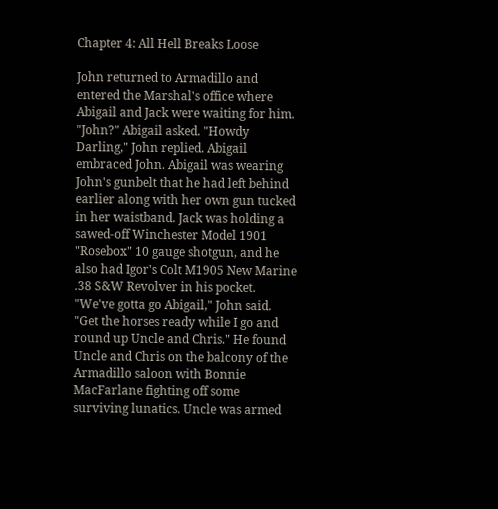Chapter 4: All Hell Breaks Loose

John returned to Armadillo and entered the Marshal's office where Abigail and Jack were waiting for him. "John?" Abigail asked. "Howdy Darling," John replied. Abigail embraced John. Abigail was wearing John's gunbelt that he had left behind earlier along with her own gun tucked in her waistband. Jack was holding a sawed-off Winchester Model 1901 "Rosebox" 10 gauge shotgun, and he also had Igor's Colt M1905 New Marine .38 S&W Revolver in his pocket. "We've gotta go Abigail," John said. "Get the horses ready while I go and round up Uncle and Chris." He found Uncle and Chris on the balcony of the Armadillo saloon with Bonnie MacFarlane fighting off some surviving lunatics. Uncle was armed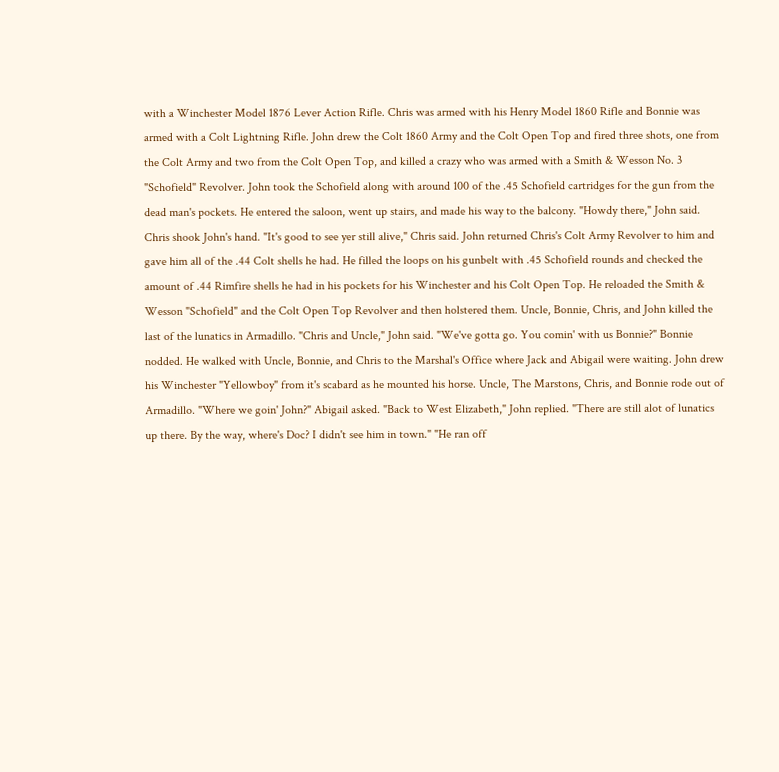with a Winchester Model 1876 Lever Action Rifle. Chris was armed with his Henry Model 1860 Rifle and Bonnie was armed with a Colt Lightning Rifle. John drew the Colt 1860 Army and the Colt Open Top and fired three shots, one from the Colt Army and two from the Colt Open Top, and killed a crazy who was armed with a Smith & Wesson No. 3 "Schofield" Revolver. John took the Schofield along with around 100 of the .45 Schofield cartridges for the gun from the dead man's pockets. He entered the saloon, went up stairs, and made his way to the balcony. "Howdy there," John said. Chris shook John's hand. "It's good to see yer still alive," Chris said. John returned Chris's Colt Army Revolver to him and gave him all of the .44 Colt shells he had. He filled the loops on his gunbelt with .45 Schofield rounds and checked the amount of .44 Rimfire shells he had in his pockets for his Winchester and his Colt Open Top. He reloaded the Smith & Wesson "Schofield" and the Colt Open Top Revolver and then holstered them. Uncle, Bonnie, Chris, and John killed the last of the lunatics in Armadillo. "Chris and Uncle," John said. "We've gotta go. You comin' with us Bonnie?" Bonnie nodded. He walked with Uncle, Bonnie, and Chris to the Marshal's Office where Jack and Abigail were waiting. John drew his Winchester "Yellowboy" from it's scabard as he mounted his horse. Uncle, The Marstons, Chris, and Bonnie rode out of Armadillo. "Where we goin' John?" Abigail asked. "Back to West Elizabeth," John replied. "There are still alot of lunatics up there. By the way, where's Doc? I didn't see him in town." "He ran off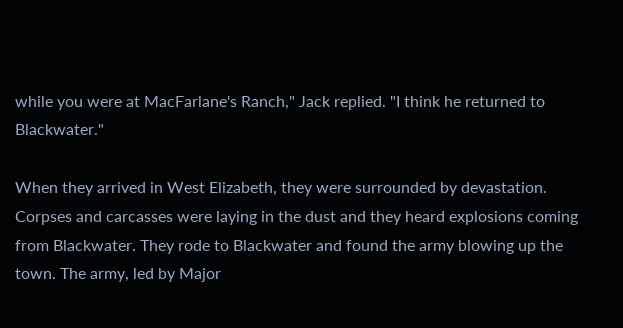while you were at MacFarlane's Ranch," Jack replied. "I think he returned to Blackwater."

When they arrived in West Elizabeth, they were surrounded by devastation. Corpses and carcasses were laying in the dust and they heard explosions coming from Blackwater. They rode to Blackwater and found the army blowing up the town. The army, led by Major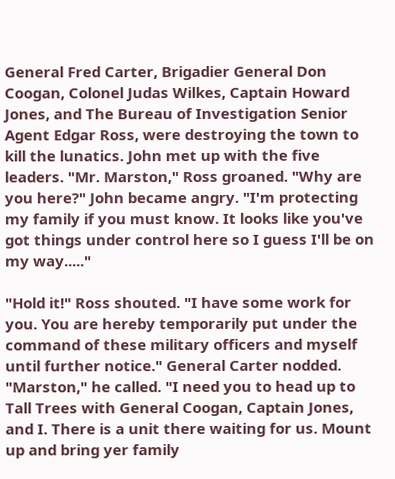General Fred Carter, Brigadier General Don Coogan, Colonel Judas Wilkes, Captain Howard Jones, and The Bureau of Investigation Senior Agent Edgar Ross, were destroying the town to kill the lunatics. John met up with the five leaders. "Mr. Marston," Ross groaned. "Why are you here?" John became angry. "I'm protecting my family if you must know. It looks like you've got things under control here so I guess I'll be on my way....."

"Hold it!" Ross shouted. "I have some work for you. You are hereby temporarily put under the command of these military officers and myself until further notice." General Carter nodded. "Marston," he called. "I need you to head up to Tall Trees with General Coogan, Captain Jones, and I. There is a unit there waiting for us. Mount up and bring yer family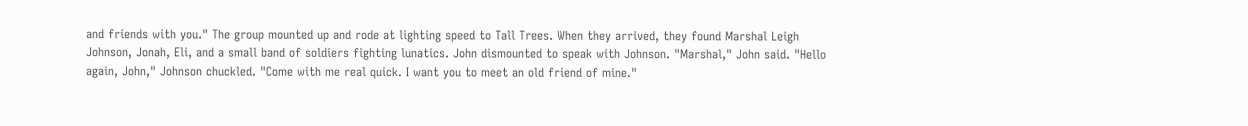and friends with you." The group mounted up and rode at lighting speed to Tall Trees. When they arrived, they found Marshal Leigh Johnson, Jonah, Eli, and a small band of soldiers fighting lunatics. John dismounted to speak with Johnson. "Marshal," John said. "Hello again, John," Johnson chuckled. "Come with me real quick. I want you to meet an old friend of mine."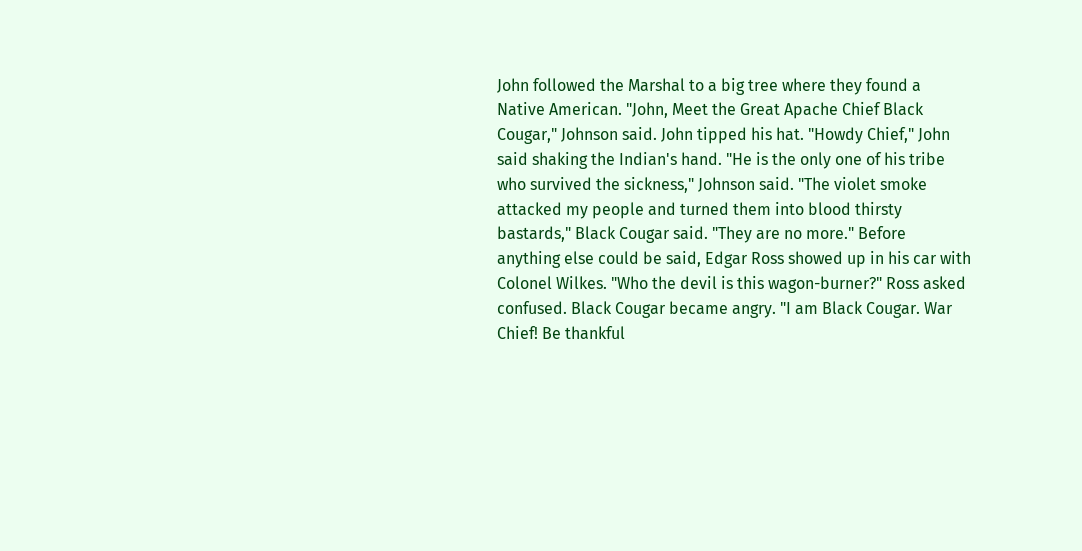John followed the Marshal to a big tree where they found a Native American. "John, Meet the Great Apache Chief Black Cougar," Johnson said. John tipped his hat. "Howdy Chief," John said shaking the Indian's hand. "He is the only one of his tribe who survived the sickness," Johnson said. "The violet smoke attacked my people and turned them into blood thirsty bastards," Black Cougar said. "They are no more." Before anything else could be said, Edgar Ross showed up in his car with Colonel Wilkes. "Who the devil is this wagon-burner?" Ross asked confused. Black Cougar became angry. "I am Black Cougar. War Chief! Be thankful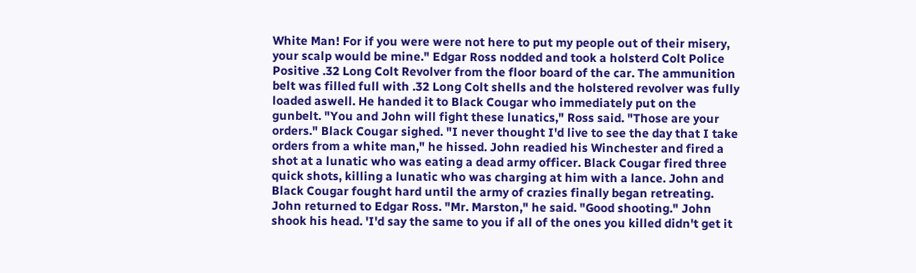White Man! For if you were were not here to put my people out of their misery, your scalp would be mine." Edgar Ross nodded and took a holsterd Colt Police Positive .32 Long Colt Revolver from the floor board of the car. The ammunition belt was filled full with .32 Long Colt shells and the holstered revolver was fully loaded aswell. He handed it to Black Cougar who immediately put on the gunbelt. "You and John will fight these lunatics," Ross said. "Those are your orders." Black Cougar sighed. "I never thought I'd live to see the day that I take orders from a white man," he hissed. John readied his Winchester and fired a shot at a lunatic who was eating a dead army officer. Black Cougar fired three quick shots, killing a lunatic who was charging at him with a lance. John and Black Cougar fought hard until the army of crazies finally began retreating. John returned to Edgar Ross. "Mr. Marston," he said. "Good shooting." John shook his head. 'I'd say the same to you if all of the ones you killed didn't get it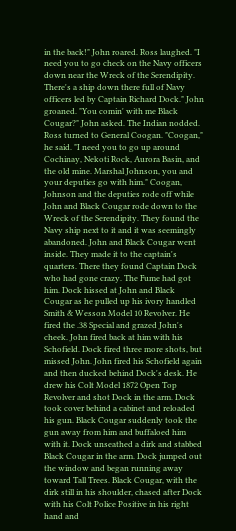in the back!" John roared. Ross laughed. "I need you to go check on the Navy officers down near the Wreck of the Serendipity. There's a ship down there full of Navy officers led by Captain Richard Dock." John groaned. "You comin' with me Black Cougar?" John asked. The Indian nodded. Ross turned to General Coogan. "Coogan," he said. "I need you to go up around Cochinay, Nekoti Rock, Aurora Basin, and the old mine. Marshal Johnson, you and your deputies go with him." Coogan, Johnson and the deputies rode off while John and Black Cougar rode down to the Wreck of the Serendipity. They found the Navy ship next to it and it was seemingly abandoned. John and Black Cougar went inside. They made it to the captain's quarters. There they found Captain Dock who had gone crazy. The Fume had got him. Dock hissed at John and Black Cougar as he pulled up his ivory handled Smith & Wesson Model 10 Revolver. He fired the .38 Special and grazed John's cheek. John fired back at him with his Schofield. Dock fired three more shots, but missed John. John fired his Schofield again and then ducked behind Dock's desk. He drew his Colt Model 1872 Open Top Revolver and shot Dock in the arm. Dock took cover behind a cabinet and reloaded his gun. Black Cougar suddenly took the gun away from him and buffaloed him with it. Dock unseathed a dirk and stabbed Black Cougar in the arm. Dock jumped out the window and began running away toward Tall Trees. Black Cougar, with the dirk still in his shoulder, chased after Dock with his Colt Police Positive in his right hand and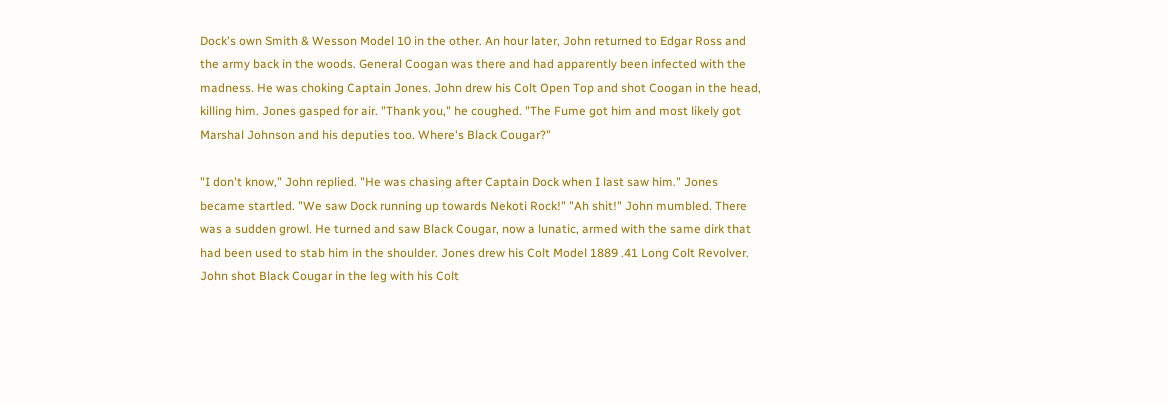Dock's own Smith & Wesson Model 10 in the other. An hour later, John returned to Edgar Ross and the army back in the woods. General Coogan was there and had apparently been infected with the madness. He was choking Captain Jones. John drew his Colt Open Top and shot Coogan in the head, killing him. Jones gasped for air. "Thank you," he coughed. "The Fume got him and most likely got Marshal Johnson and his deputies too. Where's Black Cougar?"

"I don't know," John replied. "He was chasing after Captain Dock when I last saw him." Jones became startled. "We saw Dock running up towards Nekoti Rock!" "Ah shit!" John mumbled. There was a sudden growl. He turned and saw Black Cougar, now a lunatic, armed with the same dirk that had been used to stab him in the shoulder. Jones drew his Colt Model 1889 .41 Long Colt Revolver. John shot Black Cougar in the leg with his Colt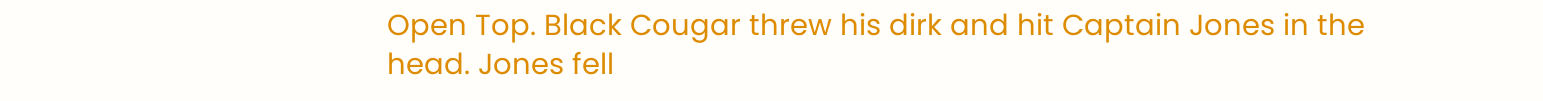Open Top. Black Cougar threw his dirk and hit Captain Jones in the head. Jones fell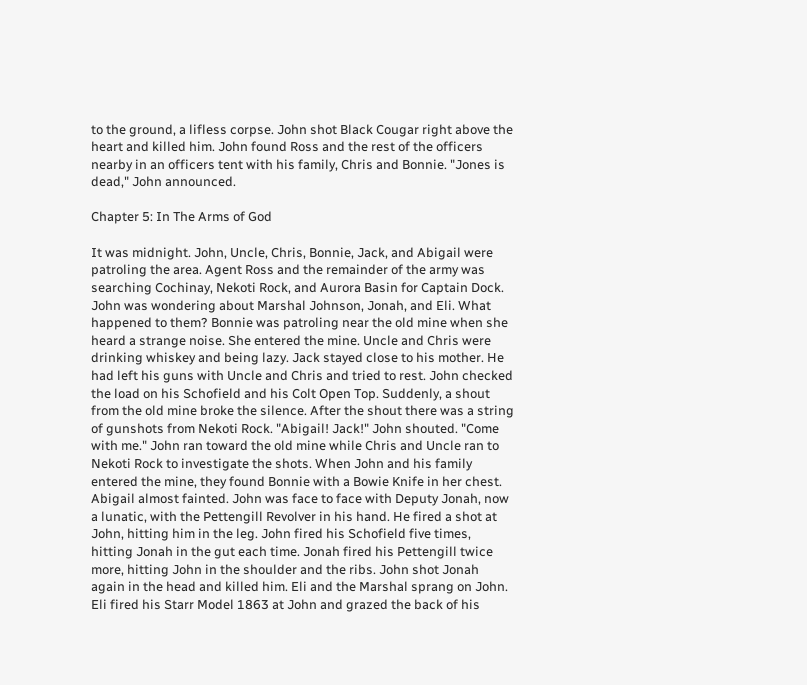to the ground, a lifless corpse. John shot Black Cougar right above the heart and killed him. John found Ross and the rest of the officers nearby in an officers tent with his family, Chris and Bonnie. "Jones is dead," John announced.

Chapter 5: In The Arms of God

It was midnight. John, Uncle, Chris, Bonnie, Jack, and Abigail were patroling the area. Agent Ross and the remainder of the army was searching Cochinay, Nekoti Rock, and Aurora Basin for Captain Dock. John was wondering about Marshal Johnson, Jonah, and Eli. What happened to them? Bonnie was patroling near the old mine when she heard a strange noise. She entered the mine. Uncle and Chris were drinking whiskey and being lazy. Jack stayed close to his mother. He had left his guns with Uncle and Chris and tried to rest. John checked the load on his Schofield and his Colt Open Top. Suddenly, a shout from the old mine broke the silence. After the shout there was a string of gunshots from Nekoti Rock. "Abigail! Jack!" John shouted. "Come with me." John ran toward the old mine while Chris and Uncle ran to Nekoti Rock to investigate the shots. When John and his family entered the mine, they found Bonnie with a Bowie Knife in her chest. Abigail almost fainted. John was face to face with Deputy Jonah, now a lunatic, with the Pettengill Revolver in his hand. He fired a shot at John, hitting him in the leg. John fired his Schofield five times, hitting Jonah in the gut each time. Jonah fired his Pettengill twice more, hitting John in the shoulder and the ribs. John shot Jonah again in the head and killed him. Eli and the Marshal sprang on John. Eli fired his Starr Model 1863 at John and grazed the back of his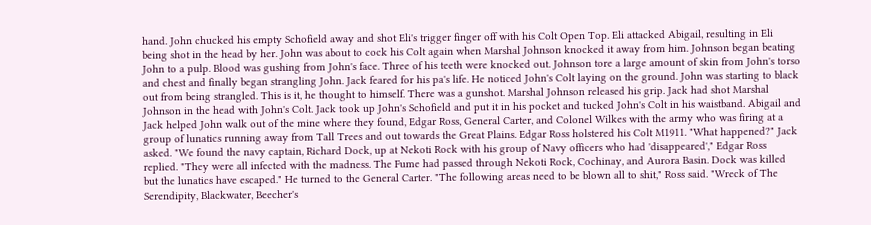hand. John chucked his empty Schofield away and shot Eli's trigger finger off with his Colt Open Top. Eli attacked Abigail, resulting in Eli being shot in the head by her. John was about to cock his Colt again when Marshal Johnson knocked it away from him. Johnson began beating John to a pulp. Blood was gushing from John's face. Three of his teeth were knocked out. Johnson tore a large amount of skin from John's torso and chest and finally began strangling John. Jack feared for his pa's life. He noticed John's Colt laying on the ground. John was starting to black out from being strangled. This is it, he thought to himself. There was a gunshot. Marshal Johnson released his grip. Jack had shot Marshal Johnson in the head with John's Colt. Jack took up John's Schofield and put it in his pocket and tucked John's Colt in his waistband. Abigail and Jack helped John walk out of the mine where they found, Edgar Ross, General Carter, and Colonel Wilkes with the army who was firing at a group of lunatics running away from Tall Trees and out towards the Great Plains. Edgar Ross holstered his Colt M1911. "What happened?" Jack asked. "We found the navy captain, Richard Dock, up at Nekoti Rock with his group of Navy officers who had 'disappeared'," Edgar Ross replied. "They were all infected with the madness. The Fume had passed through Nekoti Rock, Cochinay, and Aurora Basin. Dock was killed but the lunatics have escaped." He turned to the General Carter. "The following areas need to be blown all to shit," Ross said. "Wreck of The Serendipity, Blackwater, Beecher's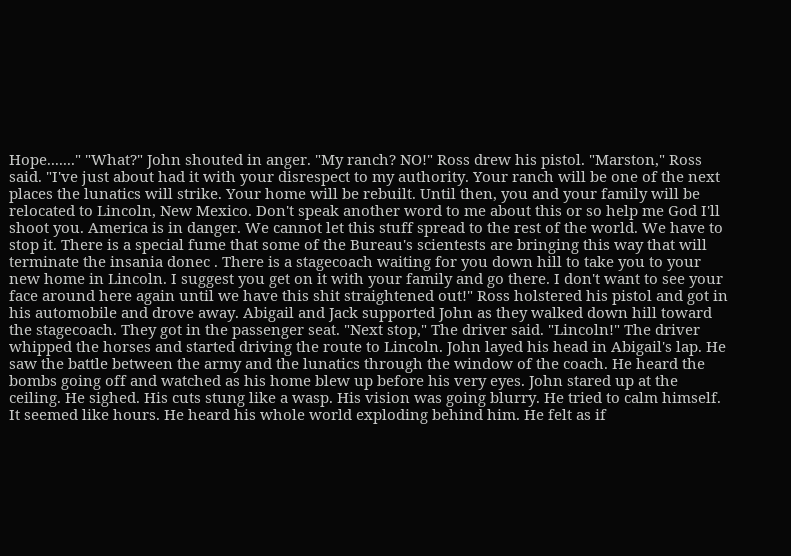Hope......." "What?" John shouted in anger. "My ranch? NO!" Ross drew his pistol. "Marston," Ross said. "I've just about had it with your disrespect to my authority. Your ranch will be one of the next places the lunatics will strike. Your home will be rebuilt. Until then, you and your family will be relocated to Lincoln, New Mexico. Don't speak another word to me about this or so help me God I'll shoot you. America is in danger. We cannot let this stuff spread to the rest of the world. We have to stop it. There is a special fume that some of the Bureau's scientests are bringing this way that will terminate the insania donec . There is a stagecoach waiting for you down hill to take you to your new home in Lincoln. I suggest you get on it with your family and go there. I don't want to see your face around here again until we have this shit straightened out!" Ross holstered his pistol and got in his automobile and drove away. Abigail and Jack supported John as they walked down hill toward the stagecoach. They got in the passenger seat. "Next stop," The driver said. "Lincoln!" The driver whipped the horses and started driving the route to Lincoln. John layed his head in Abigail's lap. He saw the battle between the army and the lunatics through the window of the coach. He heard the bombs going off and watched as his home blew up before his very eyes. John stared up at the ceiling. He sighed. His cuts stung like a wasp. His vision was going blurry. He tried to calm himself. It seemed like hours. He heard his whole world exploding behind him. He felt as if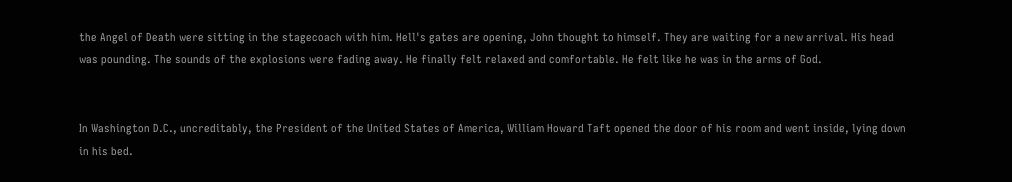the Angel of Death were sitting in the stagecoach with him. Hell's gates are opening, John thought to himself. They are waiting for a new arrival. His head was pounding. The sounds of the explosions were fading away. He finally felt relaxed and comfortable. He felt like he was in the arms of God.


In Washington D.C., uncreditably, the President of the United States of America, William Howard Taft opened the door of his room and went inside, lying down in his bed.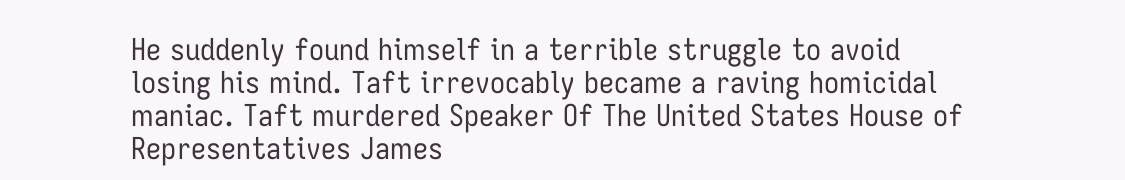He suddenly found himself in a terrible struggle to avoid losing his mind. Taft irrevocably became a raving homicidal maniac. Taft murdered Speaker Of The United States House of Representatives James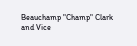Beauchamp "Champ" Clark and Vice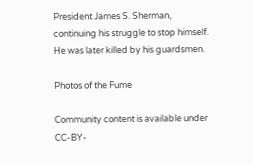President James S. Sherman, continuing his struggle to stop himself. He was later killed by his guardsmen.

Photos of the Fume

Community content is available under CC-BY-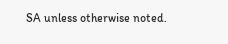SA unless otherwise noted.